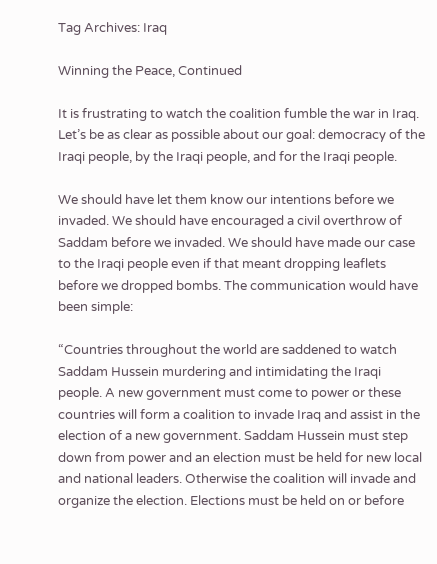Tag Archives: Iraq

Winning the Peace, Continued

It is frustrating to watch the coalition fumble the war in Iraq. Let’s be as clear as possible about our goal: democracy of the Iraqi people, by the Iraqi people, and for the Iraqi people.

We should have let them know our intentions before we invaded. We should have encouraged a civil overthrow of Saddam before we invaded. We should have made our case to the Iraqi people even if that meant dropping leaflets before we dropped bombs. The communication would have been simple:

“Countries throughout the world are saddened to watch Saddam Hussein murdering and intimidating the Iraqi people. A new government must come to power or these countries will form a coalition to invade Iraq and assist in the election of a new government. Saddam Hussein must step down from power and an election must be held for new local and national leaders. Otherwise the coalition will invade and organize the election. Elections must be held on or before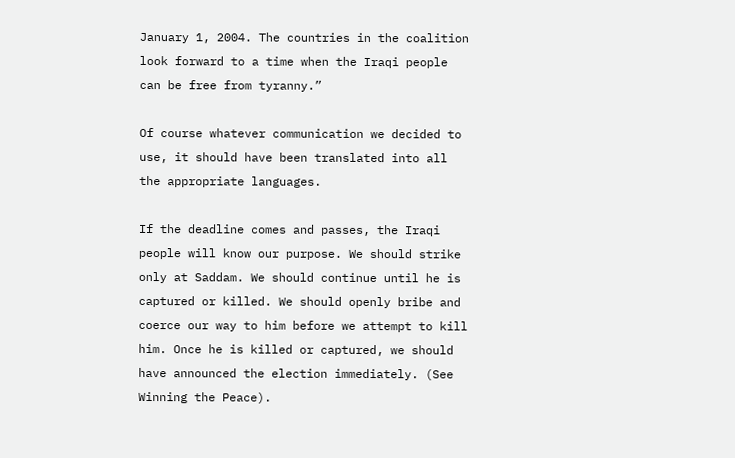January 1, 2004. The countries in the coalition look forward to a time when the Iraqi people can be free from tyranny.”

Of course whatever communication we decided to use, it should have been translated into all the appropriate languages.

If the deadline comes and passes, the Iraqi people will know our purpose. We should strike only at Saddam. We should continue until he is captured or killed. We should openly bribe and coerce our way to him before we attempt to kill him. Once he is killed or captured, we should have announced the election immediately. (See Winning the Peace).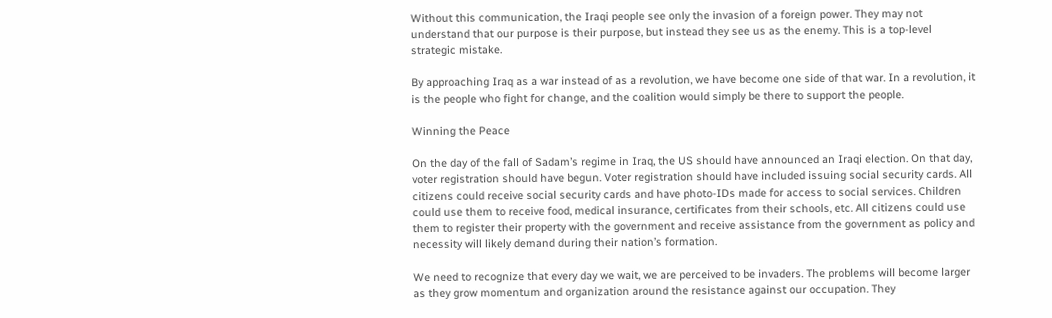Without this communication, the Iraqi people see only the invasion of a foreign power. They may not understand that our purpose is their purpose, but instead they see us as the enemy. This is a top-level strategic mistake.

By approaching Iraq as a war instead of as a revolution, we have become one side of that war. In a revolution, it is the people who fight for change, and the coalition would simply be there to support the people.

Winning the Peace

On the day of the fall of Sadam’s regime in Iraq, the US should have announced an Iraqi election. On that day, voter registration should have begun. Voter registration should have included issuing social security cards. All citizens could receive social security cards and have photo-IDs made for access to social services. Children could use them to receive food, medical insurance, certificates from their schools, etc. All citizens could use them to register their property with the government and receive assistance from the government as policy and necessity will likely demand during their nation’s formation.

We need to recognize that every day we wait, we are perceived to be invaders. The problems will become larger as they grow momentum and organization around the resistance against our occupation. They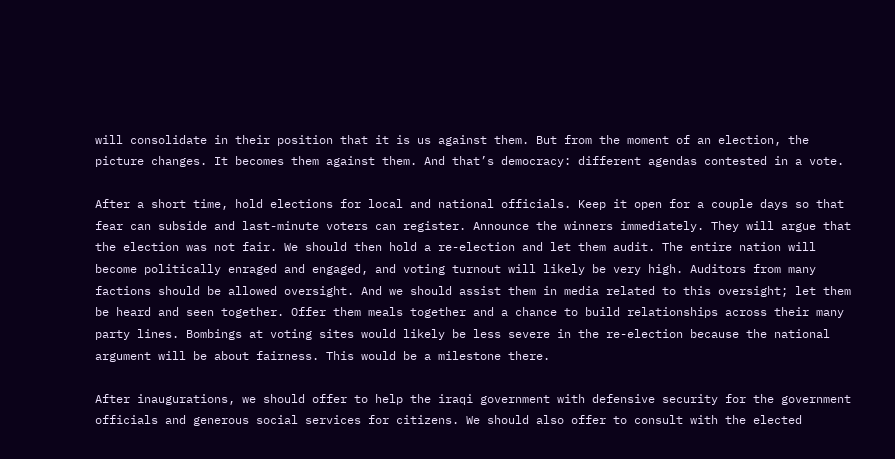will consolidate in their position that it is us against them. But from the moment of an election, the picture changes. It becomes them against them. And that’s democracy: different agendas contested in a vote.

After a short time, hold elections for local and national officials. Keep it open for a couple days so that fear can subside and last-minute voters can register. Announce the winners immediately. They will argue that the election was not fair. We should then hold a re-election and let them audit. The entire nation will become politically enraged and engaged, and voting turnout will likely be very high. Auditors from many factions should be allowed oversight. And we should assist them in media related to this oversight; let them be heard and seen together. Offer them meals together and a chance to build relationships across their many party lines. Bombings at voting sites would likely be less severe in the re-election because the national argument will be about fairness. This would be a milestone there.

After inaugurations, we should offer to help the iraqi government with defensive security for the government officials and generous social services for citizens. We should also offer to consult with the elected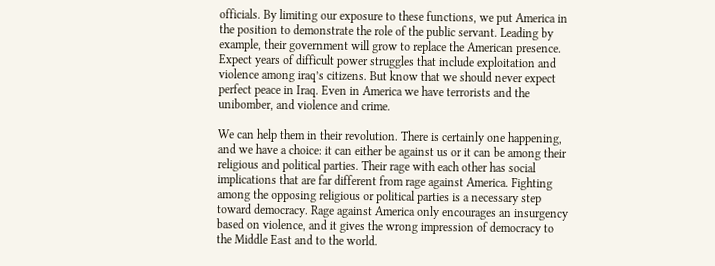officials. By limiting our exposure to these functions, we put America in the position to demonstrate the role of the public servant. Leading by example, their government will grow to replace the American presence. Expect years of difficult power struggles that include exploitation and violence among iraq’s citizens. But know that we should never expect perfect peace in Iraq. Even in America we have terrorists and the unibomber, and violence and crime.

We can help them in their revolution. There is certainly one happening, and we have a choice: it can either be against us or it can be among their religious and political parties. Their rage with each other has social implications that are far different from rage against America. Fighting among the opposing religious or political parties is a necessary step toward democracy. Rage against America only encourages an insurgency based on violence, and it gives the wrong impression of democracy to the Middle East and to the world.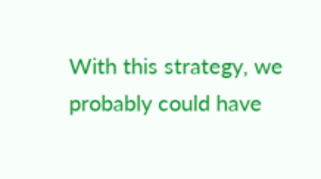With this strategy, we probably could have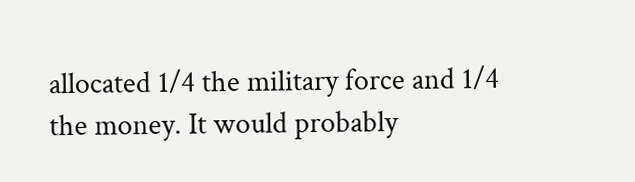allocated 1/4 the military force and 1/4 the money. It would probably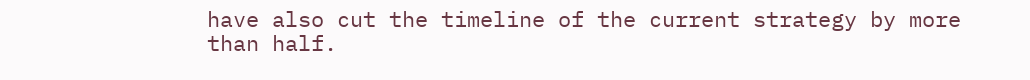have also cut the timeline of the current strategy by more than half.